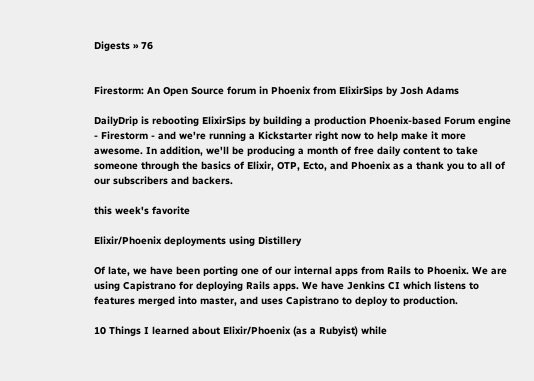Digests » 76


Firestorm: An Open Source forum in Phoenix from ElixirSips by Josh Adams

DailyDrip is rebooting ElixirSips by building a production Phoenix-based Forum engine - Firestorm - and we're running a Kickstarter right now to help make it more awesome. In addition, we'll be producing a month of free daily content to take someone through the basics of Elixir, OTP, Ecto, and Phoenix as a thank you to all of our subscribers and backers.

this week's favorite

Elixir/Phoenix deployments using Distillery

Of late, we have been porting one of our internal apps from Rails to Phoenix. We are using Capistrano for deploying Rails apps. We have Jenkins CI which listens to features merged into master, and uses Capistrano to deploy to production.

10 Things I learned about Elixir/Phoenix (as a Rubyist) while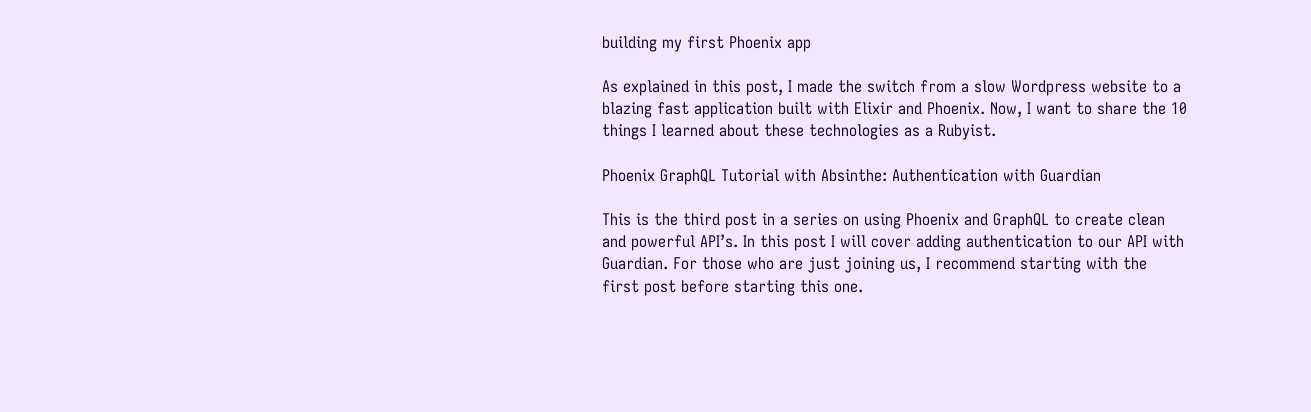building my first Phoenix app

As explained in this post, I made the switch from a slow Wordpress website to a blazing fast application built with Elixir and Phoenix. Now, I want to share the 10 things I learned about these technologies as a Rubyist.

Phoenix GraphQL Tutorial with Absinthe: Authentication with Guardian

This is the third post in a series on using Phoenix and GraphQL to create clean and powerful API’s. In this post I will cover adding authentication to our API with Guardian. For those who are just joining us, I recommend starting with the first post before starting this one.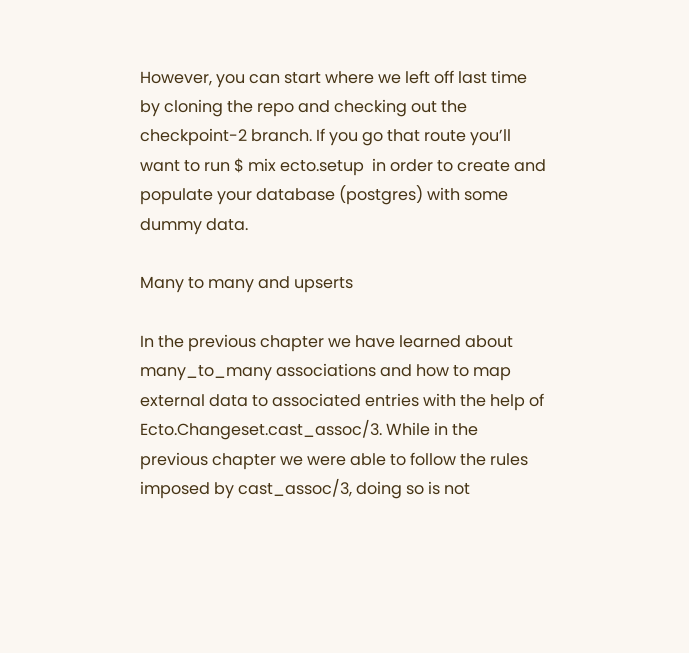However, you can start where we left off last time by cloning the repo and checking out the checkpoint-2 branch. If you go that route you’ll want to run $ mix ecto.setup  in order to create and populate your database (postgres) with some dummy data.

Many to many and upserts

In the previous chapter we have learned about many_to_many associations and how to map external data to associated entries with the help of Ecto.Changeset.cast_assoc/3. While in the previous chapter we were able to follow the rules imposed by cast_assoc/3, doing so is not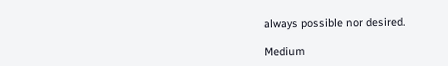always possible nor desired.

Medium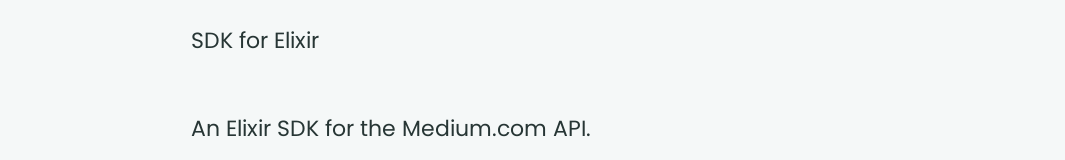SDK for Elixir

An Elixir SDK for the Medium.com API.